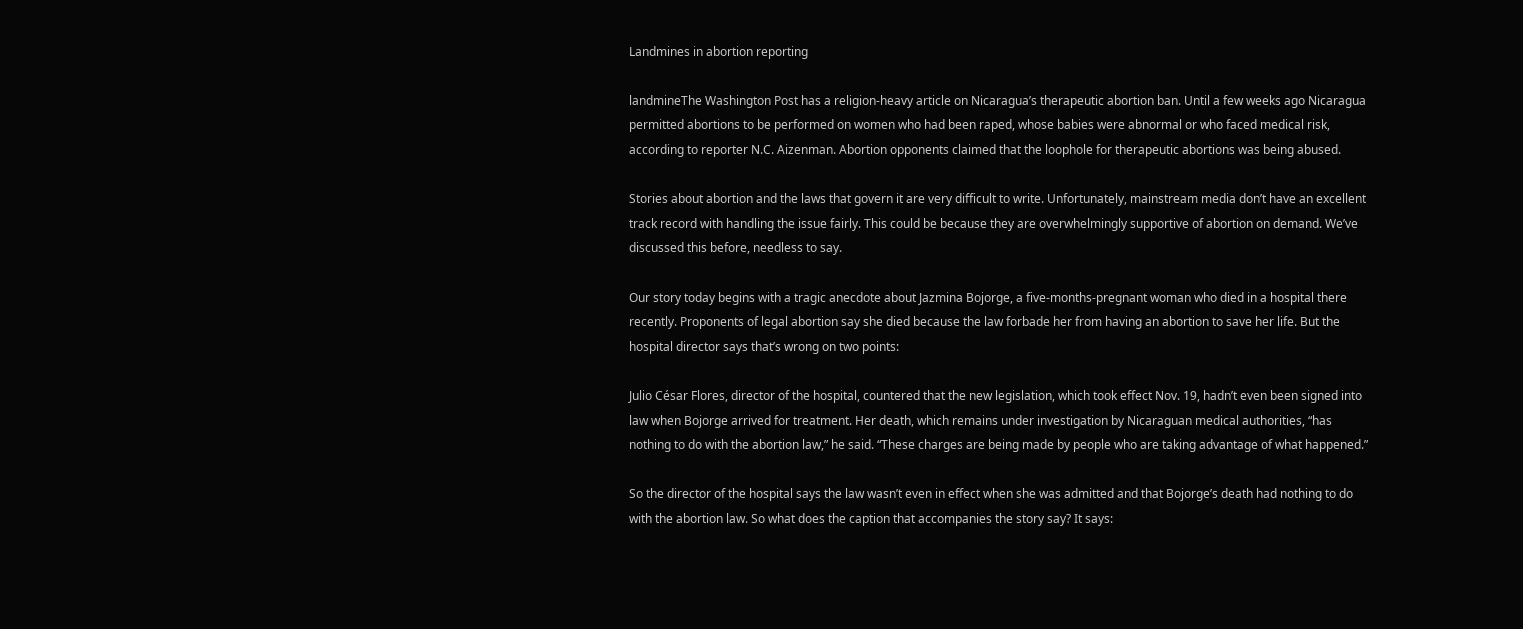Landmines in abortion reporting

landmineThe Washington Post has a religion-heavy article on Nicaragua’s therapeutic abortion ban. Until a few weeks ago Nicaragua permitted abortions to be performed on women who had been raped, whose babies were abnormal or who faced medical risk, according to reporter N.C. Aizenman. Abortion opponents claimed that the loophole for therapeutic abortions was being abused.

Stories about abortion and the laws that govern it are very difficult to write. Unfortunately, mainstream media don’t have an excellent track record with handling the issue fairly. This could be because they are overwhelmingly supportive of abortion on demand. We’ve discussed this before, needless to say.

Our story today begins with a tragic anecdote about Jazmina Bojorge, a five-months-pregnant woman who died in a hospital there recently. Proponents of legal abortion say she died because the law forbade her from having an abortion to save her life. But the hospital director says that’s wrong on two points:

Julio César Flores, director of the hospital, countered that the new legislation, which took effect Nov. 19, hadn’t even been signed into law when Bojorge arrived for treatment. Her death, which remains under investigation by Nicaraguan medical authorities, “has nothing to do with the abortion law,” he said. “These charges are being made by people who are taking advantage of what happened.”

So the director of the hospital says the law wasn’t even in effect when she was admitted and that Bojorge’s death had nothing to do with the abortion law. So what does the caption that accompanies the story say? It says: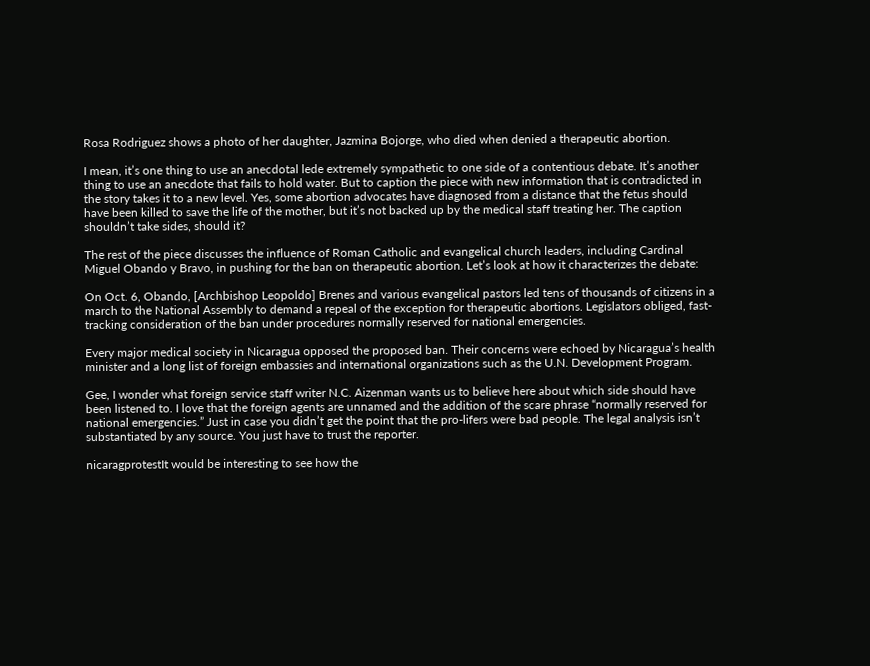Rosa Rodriguez shows a photo of her daughter, Jazmina Bojorge, who died when denied a therapeutic abortion.

I mean, it’s one thing to use an anecdotal lede extremely sympathetic to one side of a contentious debate. It’s another thing to use an anecdote that fails to hold water. But to caption the piece with new information that is contradicted in the story takes it to a new level. Yes, some abortion advocates have diagnosed from a distance that the fetus should have been killed to save the life of the mother, but it’s not backed up by the medical staff treating her. The caption shouldn’t take sides, should it?

The rest of the piece discusses the influence of Roman Catholic and evangelical church leaders, including Cardinal Miguel Obando y Bravo, in pushing for the ban on therapeutic abortion. Let’s look at how it characterizes the debate:

On Oct. 6, Obando, [Archbishop Leopoldo] Brenes and various evangelical pastors led tens of thousands of citizens in a march to the National Assembly to demand a repeal of the exception for therapeutic abortions. Legislators obliged, fast-tracking consideration of the ban under procedures normally reserved for national emergencies.

Every major medical society in Nicaragua opposed the proposed ban. Their concerns were echoed by Nicaragua’s health minister and a long list of foreign embassies and international organizations such as the U.N. Development Program.

Gee, I wonder what foreign service staff writer N.C. Aizenman wants us to believe here about which side should have been listened to. I love that the foreign agents are unnamed and the addition of the scare phrase “normally reserved for national emergencies.” Just in case you didn’t get the point that the pro-lifers were bad people. The legal analysis isn’t substantiated by any source. You just have to trust the reporter.

nicaragprotestIt would be interesting to see how the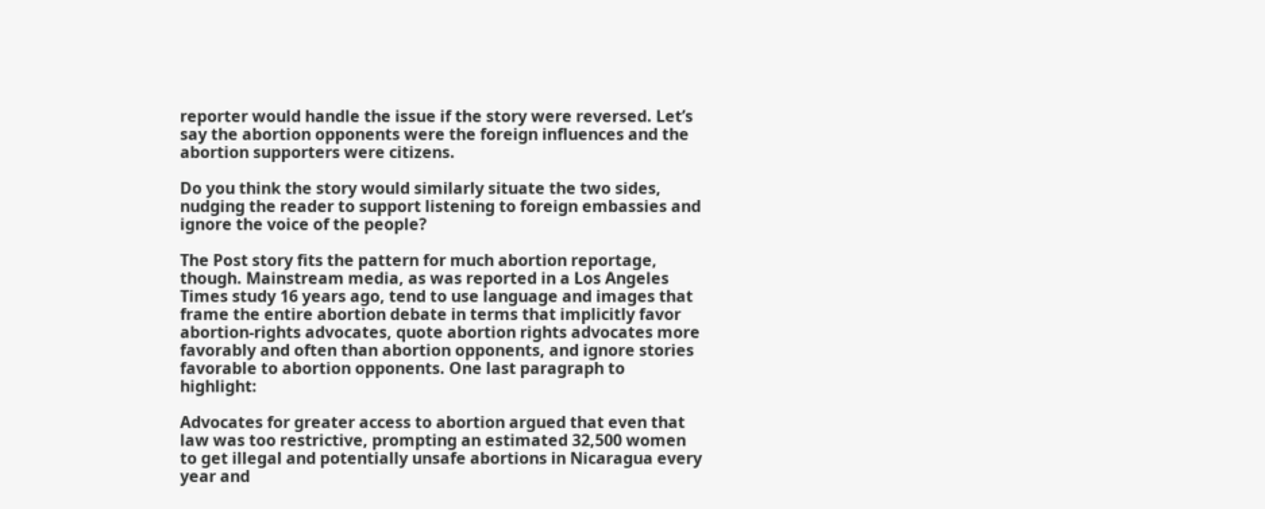reporter would handle the issue if the story were reversed. Let’s say the abortion opponents were the foreign influences and the abortion supporters were citizens.

Do you think the story would similarly situate the two sides, nudging the reader to support listening to foreign embassies and ignore the voice of the people?

The Post story fits the pattern for much abortion reportage, though. Mainstream media, as was reported in a Los Angeles Times study 16 years ago, tend to use language and images that frame the entire abortion debate in terms that implicitly favor abortion-rights advocates, quote abortion rights advocates more favorably and often than abortion opponents, and ignore stories favorable to abortion opponents. One last paragraph to highlight:

Advocates for greater access to abortion argued that even that law was too restrictive, prompting an estimated 32,500 women to get illegal and potentially unsafe abortions in Nicaragua every year and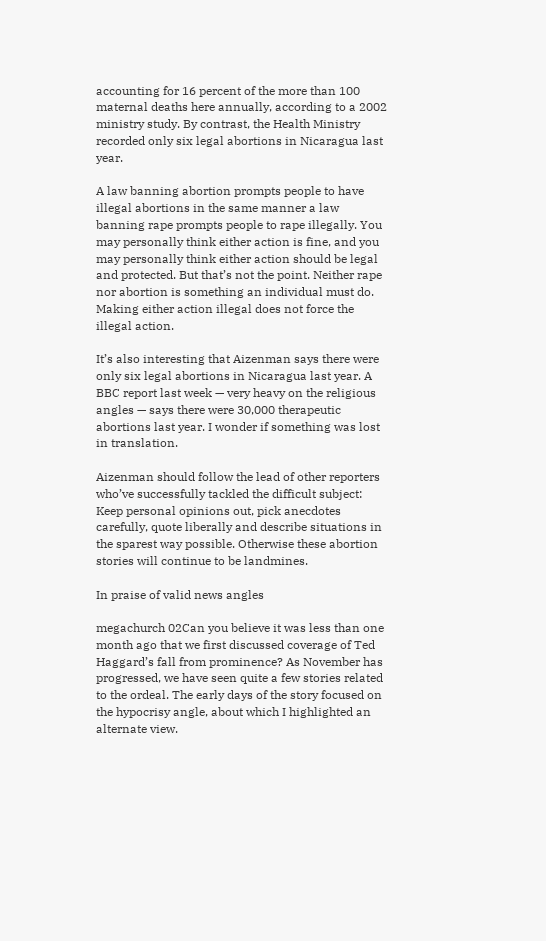accounting for 16 percent of the more than 100 maternal deaths here annually, according to a 2002 ministry study. By contrast, the Health Ministry recorded only six legal abortions in Nicaragua last year.

A law banning abortion prompts people to have illegal abortions in the same manner a law banning rape prompts people to rape illegally. You may personally think either action is fine, and you may personally think either action should be legal and protected. But that’s not the point. Neither rape nor abortion is something an individual must do. Making either action illegal does not force the illegal action.

It’s also interesting that Aizenman says there were only six legal abortions in Nicaragua last year. A BBC report last week — very heavy on the religious angles — says there were 30,000 therapeutic abortions last year. I wonder if something was lost in translation.

Aizenman should follow the lead of other reporters who’ve successfully tackled the difficult subject: Keep personal opinions out, pick anecdotes carefully, quote liberally and describe situations in the sparest way possible. Otherwise these abortion stories will continue to be landmines.

In praise of valid news angles

megachurch 02Can you believe it was less than one month ago that we first discussed coverage of Ted Haggard’s fall from prominence? As November has progressed, we have seen quite a few stories related to the ordeal. The early days of the story focused on the hypocrisy angle, about which I highlighted an alternate view.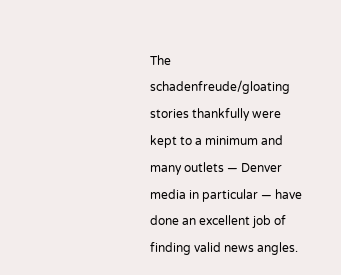The schadenfreude/gloating stories thankfully were kept to a minimum and many outlets — Denver media in particular — have done an excellent job of finding valid news angles.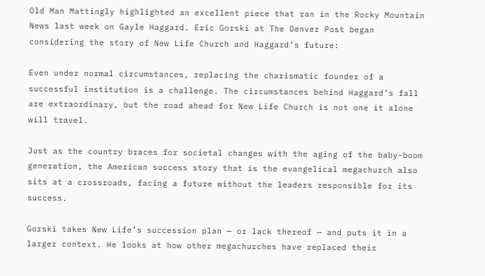Old Man Mattingly highlighted an excellent piece that ran in the Rocky Mountain News last week on Gayle Haggard. Eric Gorski at The Denver Post began considering the story of New Life Church and Haggard’s future:

Even under normal circumstances, replacing the charismatic founder of a successful institution is a challenge. The circumstances behind Haggard’s fall are extraordinary, but the road ahead for New Life Church is not one it alone will travel.

Just as the country braces for societal changes with the aging of the baby-boom generation, the American success story that is the evangelical megachurch also sits at a crossroads, facing a future without the leaders responsible for its success.

Gorski takes New Life’s succession plan — or lack thereof — and puts it in a larger context. He looks at how other megachurches have replaced their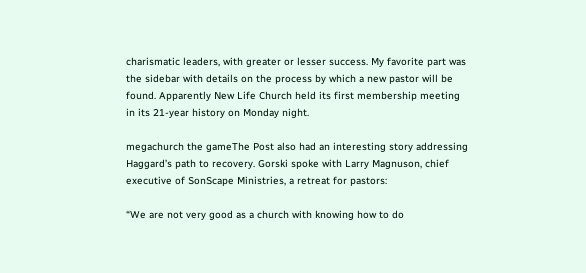charismatic leaders, with greater or lesser success. My favorite part was the sidebar with details on the process by which a new pastor will be found. Apparently New Life Church held its first membership meeting in its 21-year history on Monday night.

megachurch the gameThe Post also had an interesting story addressing Haggard’s path to recovery. Gorski spoke with Larry Magnuson, chief executive of SonScape Ministries, a retreat for pastors:

“We are not very good as a church with knowing how to do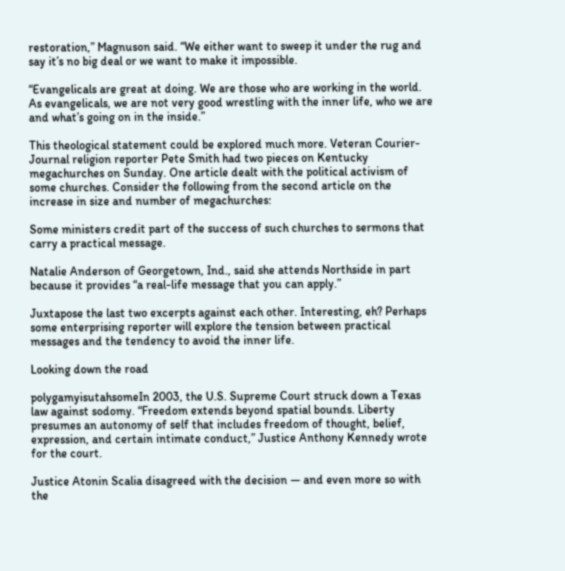restoration,” Magnuson said. “We either want to sweep it under the rug and say it’s no big deal or we want to make it impossible.

“Evangelicals are great at doing. We are those who are working in the world. As evangelicals, we are not very good wrestling with the inner life, who we are and what’s going on in the inside.”

This theological statement could be explored much more. Veteran Courier-Journal religion reporter Pete Smith had two pieces on Kentucky megachurches on Sunday. One article dealt with the political activism of some churches. Consider the following from the second article on the increase in size and number of megachurches:

Some ministers credit part of the success of such churches to sermons that carry a practical message.

Natalie Anderson of Georgetown, Ind., said she attends Northside in part because it provides “a real-life message that you can apply.”

Juxtapose the last two excerpts against each other. Interesting, eh? Perhaps some enterprising reporter will explore the tension between practical messages and the tendency to avoid the inner life.

Looking down the road

polygamyisutahsomeIn 2003, the U.S. Supreme Court struck down a Texas law against sodomy. “Freedom extends beyond spatial bounds. Liberty presumes an autonomy of self that includes freedom of thought, belief, expression, and certain intimate conduct,” Justice Anthony Kennedy wrote for the court.

Justice Atonin Scalia disagreed with the decision — and even more so with the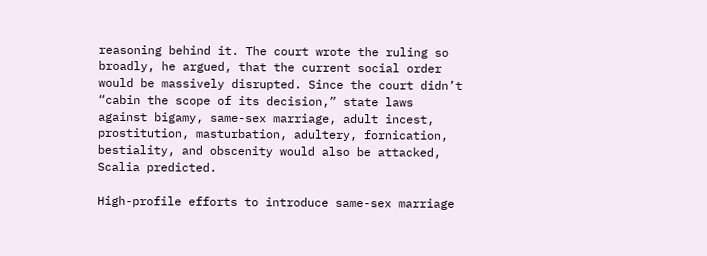reasoning behind it. The court wrote the ruling so broadly, he argued, that the current social order would be massively disrupted. Since the court didn’t “cabin the scope of its decision,” state laws against bigamy, same-sex marriage, adult incest, prostitution, masturbation, adultery, fornication, bestiality, and obscenity would also be attacked, Scalia predicted.

High-profile efforts to introduce same-sex marriage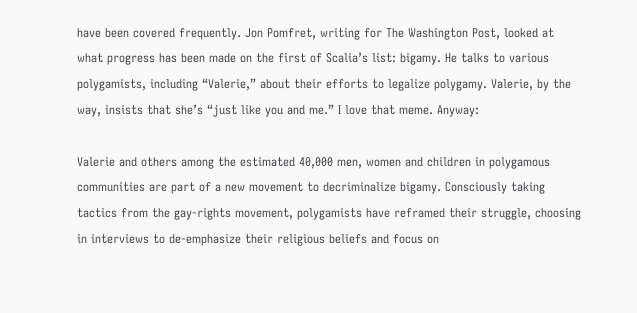have been covered frequently. Jon Pomfret, writing for The Washington Post, looked at what progress has been made on the first of Scalia’s list: bigamy. He talks to various polygamists, including “Valerie,” about their efforts to legalize polygamy. Valerie, by the way, insists that she’s “just like you and me.” I love that meme. Anyway:

Valerie and others among the estimated 40,000 men, women and children in polygamous communities are part of a new movement to decriminalize bigamy. Consciously taking tactics from the gay-rights movement, polygamists have reframed their struggle, choosing in interviews to de-emphasize their religious beliefs and focus on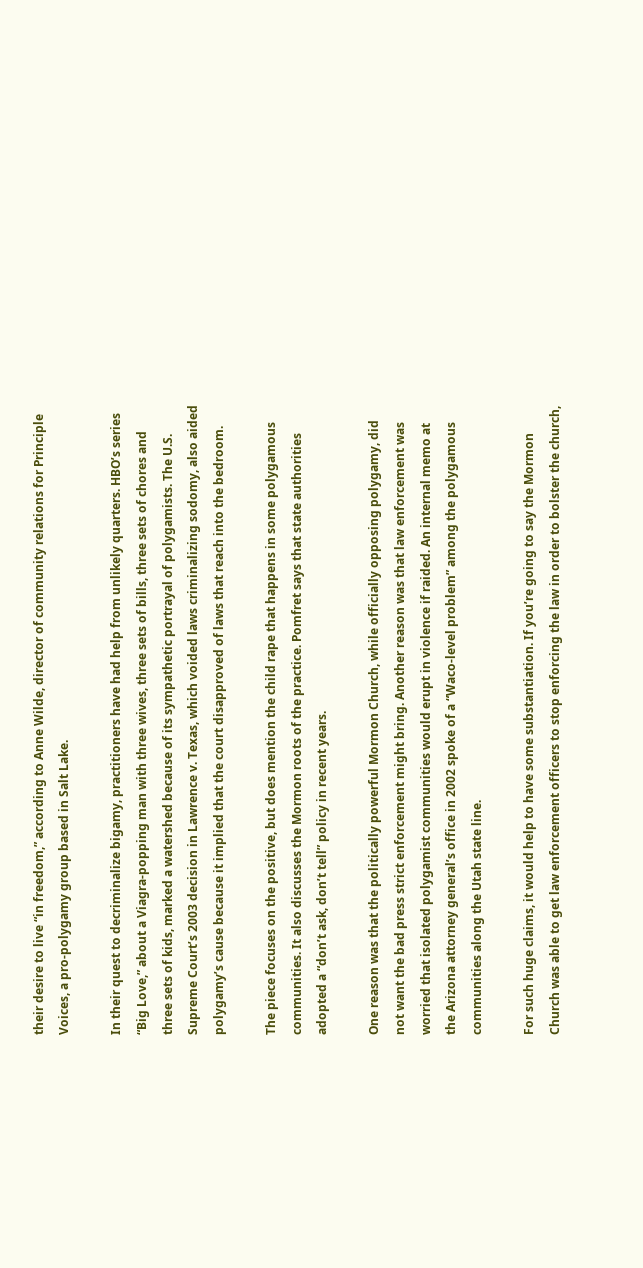their desire to live “in freedom,” according to Anne Wilde, director of community relations for Principle Voices, a pro-polygamy group based in Salt Lake.

In their quest to decriminalize bigamy, practitioners have had help from unlikely quarters. HBO’s series “Big Love,” about a Viagra-popping man with three wives, three sets of bills, three sets of chores and three sets of kids, marked a watershed because of its sympathetic portrayal of polygamists. The U.S. Supreme Court’s 2003 decision in Lawrence v. Texas, which voided laws criminalizing sodomy, also aided polygamy’s cause because it implied that the court disapproved of laws that reach into the bedroom.

The piece focuses on the positive, but does mention the child rape that happens in some polygamous communities. It also discusses the Mormon roots of the practice. Pomfret says that state authorities adopted a “don’t ask, don’t tell” policy in recent years.

One reason was that the politically powerful Mormon Church, while officially opposing polygamy, did not want the bad press strict enforcement might bring. Another reason was that law enforcement was worried that isolated polygamist communities would erupt in violence if raided. An internal memo at the Arizona attorney general’s office in 2002 spoke of a “Waco-level problem” among the polygamous communities along the Utah state line.

For such huge claims, it would help to have some substantiation. If you’re going to say the Mormon Church was able to get law enforcement officers to stop enforcing the law in order to bolster the church,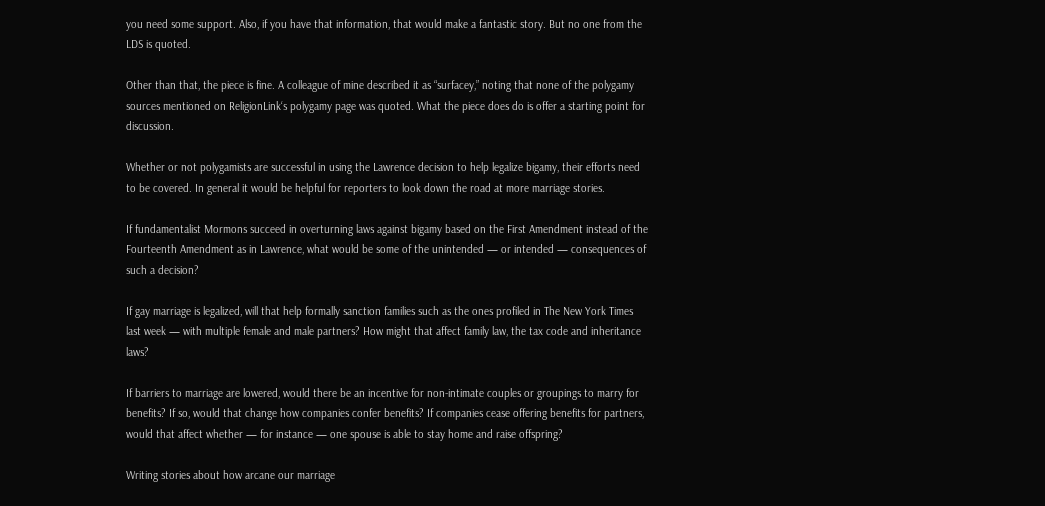you need some support. Also, if you have that information, that would make a fantastic story. But no one from the LDS is quoted.

Other than that, the piece is fine. A colleague of mine described it as “surfacey,” noting that none of the polygamy sources mentioned on ReligionLink‘s polygamy page was quoted. What the piece does do is offer a starting point for discussion.

Whether or not polygamists are successful in using the Lawrence decision to help legalize bigamy, their efforts need to be covered. In general it would be helpful for reporters to look down the road at more marriage stories.

If fundamentalist Mormons succeed in overturning laws against bigamy based on the First Amendment instead of the Fourteenth Amendment as in Lawrence, what would be some of the unintended — or intended — consequences of such a decision?

If gay marriage is legalized, will that help formally sanction families such as the ones profiled in The New York Times last week — with multiple female and male partners? How might that affect family law, the tax code and inheritance laws?

If barriers to marriage are lowered, would there be an incentive for non-intimate couples or groupings to marry for benefits? If so, would that change how companies confer benefits? If companies cease offering benefits for partners, would that affect whether — for instance — one spouse is able to stay home and raise offspring?

Writing stories about how arcane our marriage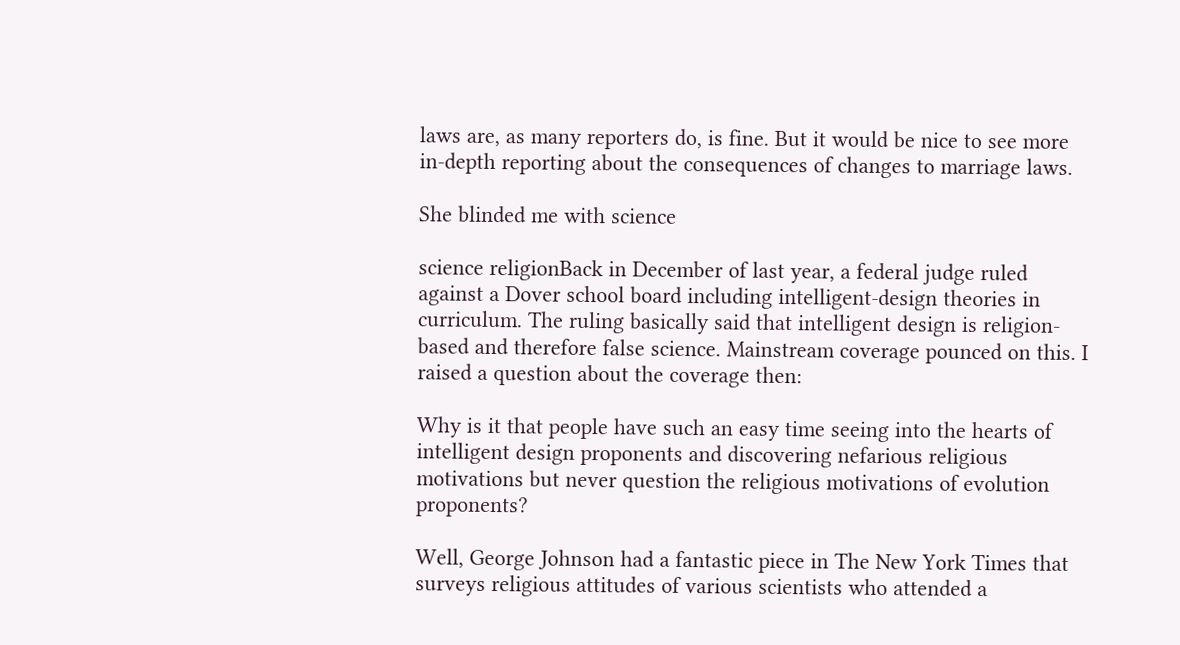laws are, as many reporters do, is fine. But it would be nice to see more in-depth reporting about the consequences of changes to marriage laws.

She blinded me with science

science religionBack in December of last year, a federal judge ruled against a Dover school board including intelligent-design theories in curriculum. The ruling basically said that intelligent design is religion-based and therefore false science. Mainstream coverage pounced on this. I raised a question about the coverage then:

Why is it that people have such an easy time seeing into the hearts of intelligent design proponents and discovering nefarious religious motivations but never question the religious motivations of evolution proponents?

Well, George Johnson had a fantastic piece in The New York Times that surveys religious attitudes of various scientists who attended a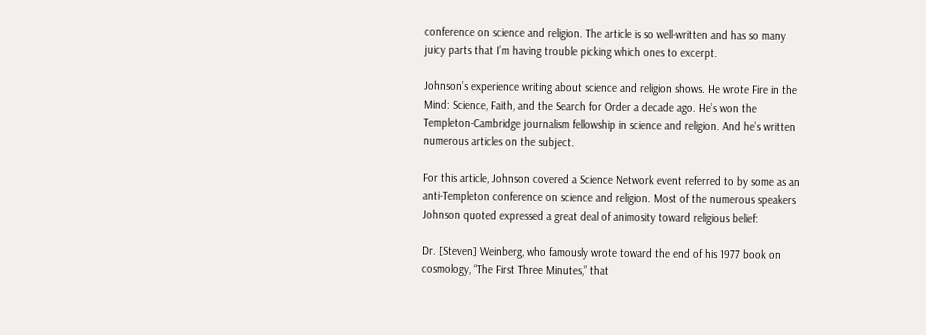conference on science and religion. The article is so well-written and has so many juicy parts that I’m having trouble picking which ones to excerpt.

Johnson’s experience writing about science and religion shows. He wrote Fire in the Mind: Science, Faith, and the Search for Order a decade ago. He’s won the Templeton-Cambridge journalism fellowship in science and religion. And he’s written numerous articles on the subject.

For this article, Johnson covered a Science Network event referred to by some as an anti-Templeton conference on science and religion. Most of the numerous speakers Johnson quoted expressed a great deal of animosity toward religious belief:

Dr. [Steven] Weinberg, who famously wrote toward the end of his 1977 book on cosmology, “The First Three Minutes,” that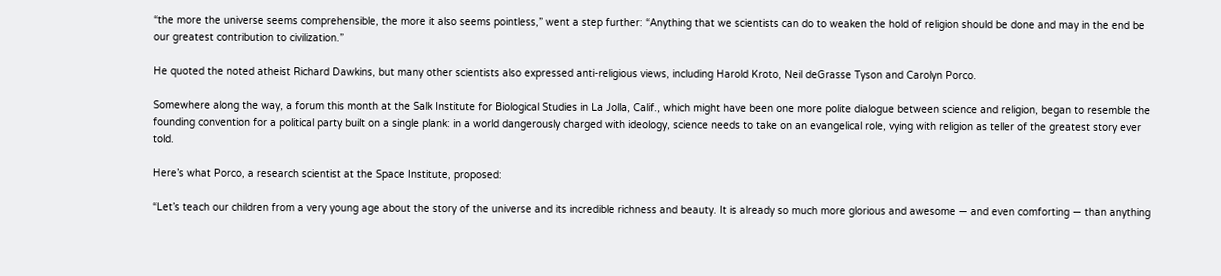“the more the universe seems comprehensible, the more it also seems pointless,” went a step further: “Anything that we scientists can do to weaken the hold of religion should be done and may in the end be our greatest contribution to civilization.”

He quoted the noted atheist Richard Dawkins, but many other scientists also expressed anti-religious views, including Harold Kroto, Neil deGrasse Tyson and Carolyn Porco.

Somewhere along the way, a forum this month at the Salk Institute for Biological Studies in La Jolla, Calif., which might have been one more polite dialogue between science and religion, began to resemble the founding convention for a political party built on a single plank: in a world dangerously charged with ideology, science needs to take on an evangelical role, vying with religion as teller of the greatest story ever told.

Here’s what Porco, a research scientist at the Space Institute, proposed:

“Let’s teach our children from a very young age about the story of the universe and its incredible richness and beauty. It is already so much more glorious and awesome — and even comforting — than anything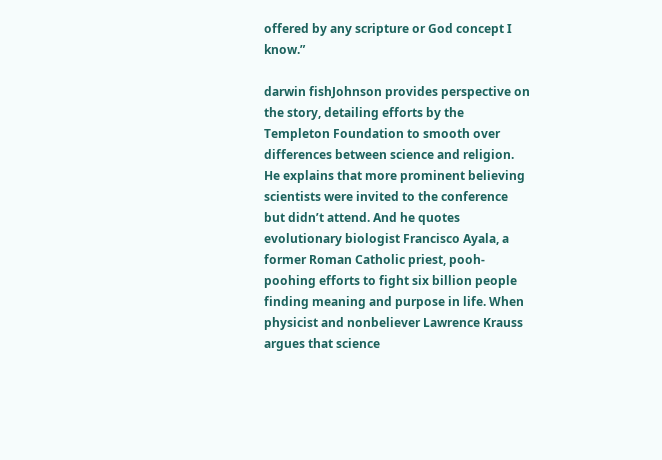offered by any scripture or God concept I know.”

darwin fishJohnson provides perspective on the story, detailing efforts by the Templeton Foundation to smooth over differences between science and religion. He explains that more prominent believing scientists were invited to the conference but didn’t attend. And he quotes evolutionary biologist Francisco Ayala, a former Roman Catholic priest, pooh-poohing efforts to fight six billion people finding meaning and purpose in life. When physicist and nonbeliever Lawrence Krauss argues that science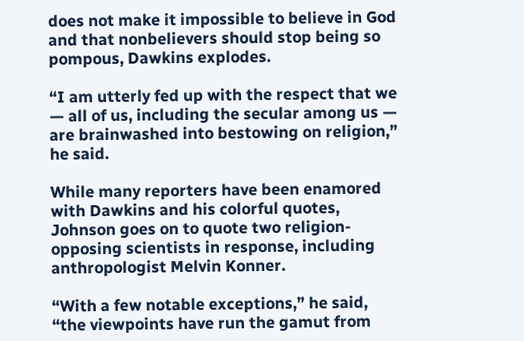does not make it impossible to believe in God and that nonbelievers should stop being so pompous, Dawkins explodes.

“I am utterly fed up with the respect that we — all of us, including the secular among us — are brainwashed into bestowing on religion,” he said.

While many reporters have been enamored with Dawkins and his colorful quotes, Johnson goes on to quote two religion-opposing scientists in response, including anthropologist Melvin Konner.

“With a few notable exceptions,” he said, “the viewpoints have run the gamut from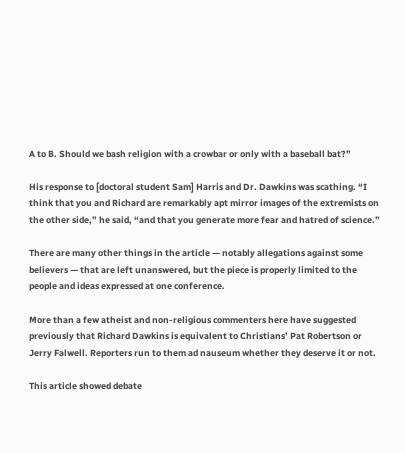A to B. Should we bash religion with a crowbar or only with a baseball bat?”

His response to [doctoral student Sam] Harris and Dr. Dawkins was scathing. “I think that you and Richard are remarkably apt mirror images of the extremists on the other side,” he said, “and that you generate more fear and hatred of science.”

There are many other things in the article — notably allegations against some believers — that are left unanswered, but the piece is properly limited to the people and ideas expressed at one conference.

More than a few atheist and non-religious commenters here have suggested previously that Richard Dawkins is equivalent to Christians’ Pat Robertson or Jerry Falwell. Reporters run to them ad nauseum whether they deserve it or not.

This article showed debate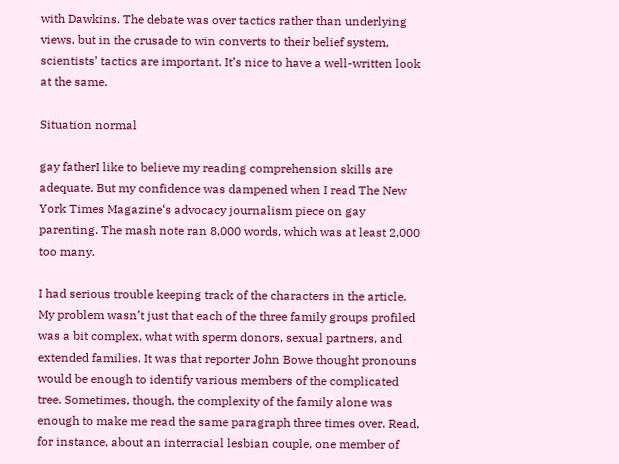with Dawkins. The debate was over tactics rather than underlying views, but in the crusade to win converts to their belief system, scientists’ tactics are important. It’s nice to have a well-written look at the same.

Situation normal

gay fatherI like to believe my reading comprehension skills are adequate. But my confidence was dampened when I read The New York Times Magazine‘s advocacy journalism piece on gay parenting. The mash note ran 8,000 words, which was at least 2,000 too many.

I had serious trouble keeping track of the characters in the article. My problem wasn’t just that each of the three family groups profiled was a bit complex, what with sperm donors, sexual partners, and extended families. It was that reporter John Bowe thought pronouns would be enough to identify various members of the complicated tree. Sometimes, though, the complexity of the family alone was enough to make me read the same paragraph three times over. Read, for instance, about an interracial lesbian couple, one member of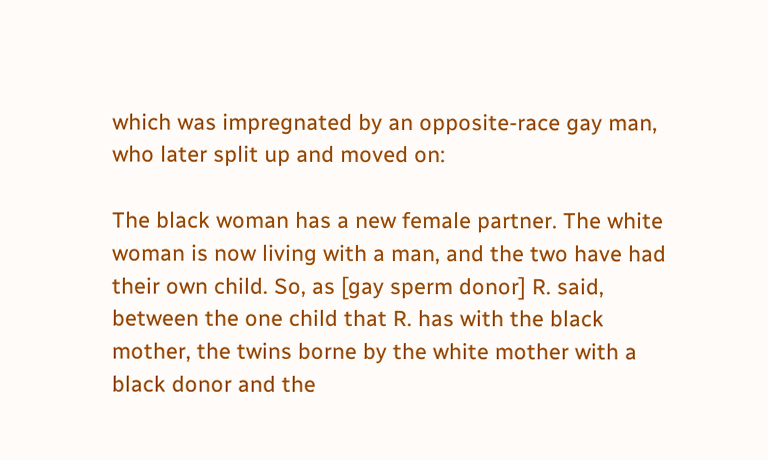which was impregnated by an opposite-race gay man, who later split up and moved on:

The black woman has a new female partner. The white woman is now living with a man, and the two have had their own child. So, as [gay sperm donor] R. said, between the one child that R. has with the black mother, the twins borne by the white mother with a black donor and the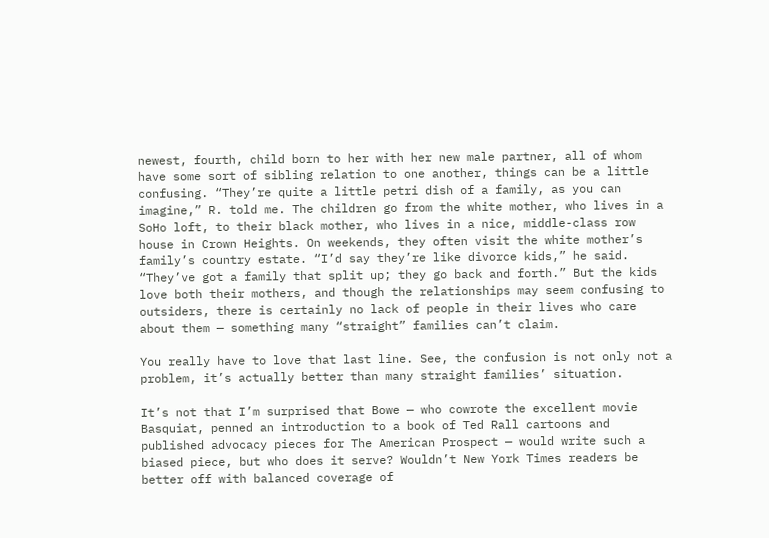newest, fourth, child born to her with her new male partner, all of whom have some sort of sibling relation to one another, things can be a little confusing. “They’re quite a little petri dish of a family, as you can imagine,” R. told me. The children go from the white mother, who lives in a SoHo loft, to their black mother, who lives in a nice, middle-class row house in Crown Heights. On weekends, they often visit the white mother’s family’s country estate. “I’d say they’re like divorce kids,” he said. “They’ve got a family that split up; they go back and forth.” But the kids love both their mothers, and though the relationships may seem confusing to outsiders, there is certainly no lack of people in their lives who care about them — something many “straight” families can’t claim.

You really have to love that last line. See, the confusion is not only not a problem, it’s actually better than many straight families’ situation.

It’s not that I’m surprised that Bowe — who cowrote the excellent movie Basquiat, penned an introduction to a book of Ted Rall cartoons and published advocacy pieces for The American Prospect — would write such a biased piece, but who does it serve? Wouldn’t New York Times readers be better off with balanced coverage of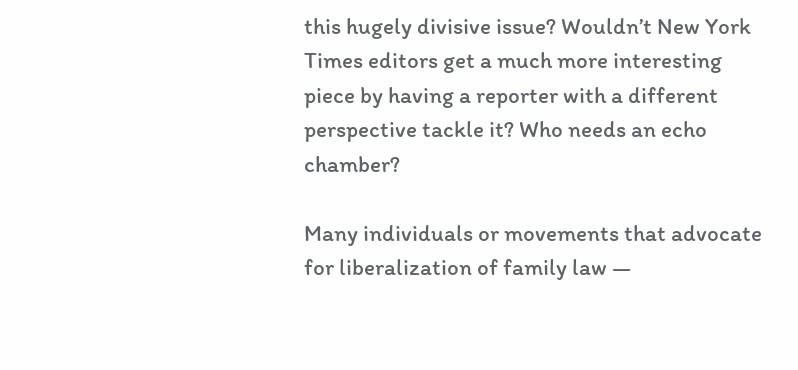this hugely divisive issue? Wouldn’t New York Times editors get a much more interesting piece by having a reporter with a different perspective tackle it? Who needs an echo chamber?

Many individuals or movements that advocate for liberalization of family law —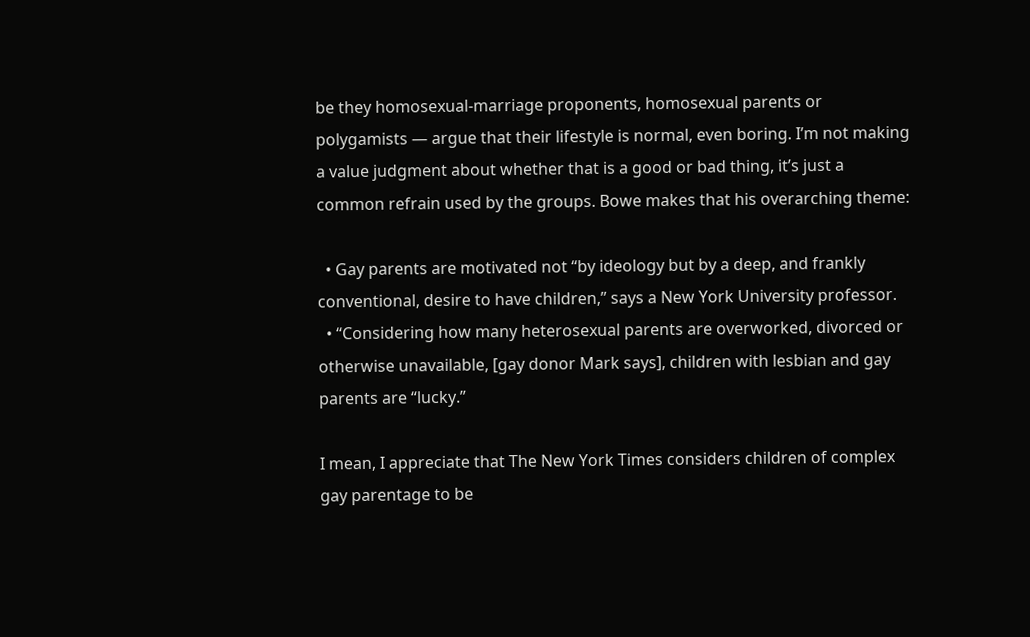be they homosexual-marriage proponents, homosexual parents or polygamists — argue that their lifestyle is normal, even boring. I’m not making a value judgment about whether that is a good or bad thing, it’s just a common refrain used by the groups. Bowe makes that his overarching theme:

  • Gay parents are motivated not “by ideology but by a deep, and frankly conventional, desire to have children,” says a New York University professor.
  • “Considering how many heterosexual parents are overworked, divorced or otherwise unavailable, [gay donor Mark says], children with lesbian and gay parents are “lucky.”

I mean, I appreciate that The New York Times considers children of complex gay parentage to be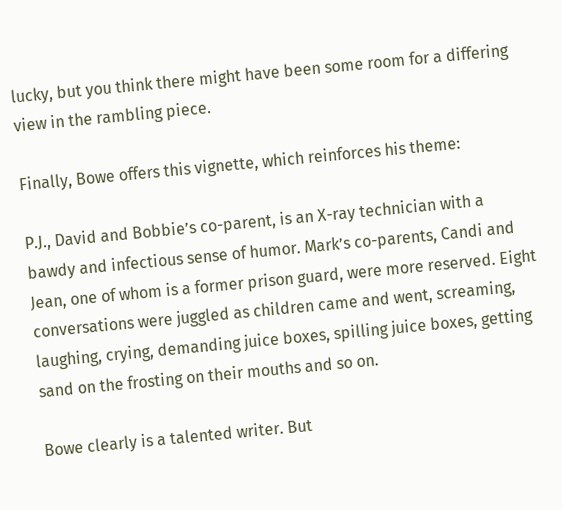lucky, but you think there might have been some room for a differing view in the rambling piece.

Finally, Bowe offers this vignette, which reinforces his theme:

P.J., David and Bobbie’s co-parent, is an X-ray technician with a bawdy and infectious sense of humor. Mark’s co-parents, Candi and Jean, one of whom is a former prison guard, were more reserved. Eight conversations were juggled as children came and went, screaming, laughing, crying, demanding juice boxes, spilling juice boxes, getting sand on the frosting on their mouths and so on.

Bowe clearly is a talented writer. But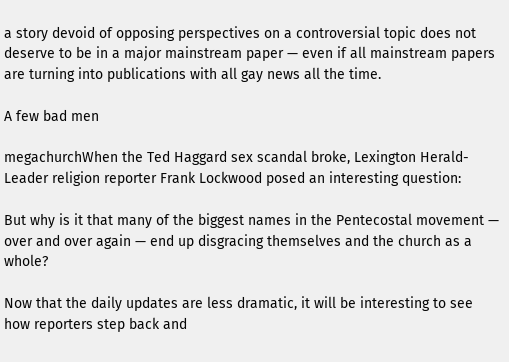a story devoid of opposing perspectives on a controversial topic does not deserve to be in a major mainstream paper — even if all mainstream papers are turning into publications with all gay news all the time.

A few bad men

megachurchWhen the Ted Haggard sex scandal broke, Lexington Herald-Leader religion reporter Frank Lockwood posed an interesting question:

But why is it that many of the biggest names in the Pentecostal movement — over and over again — end up disgracing themselves and the church as a whole?

Now that the daily updates are less dramatic, it will be interesting to see how reporters step back and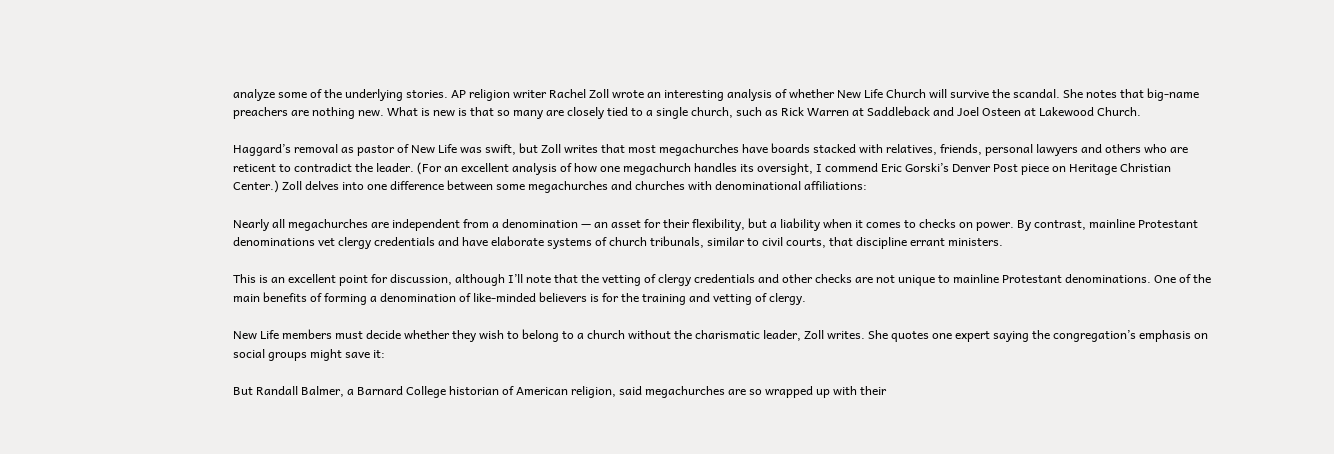analyze some of the underlying stories. AP religion writer Rachel Zoll wrote an interesting analysis of whether New Life Church will survive the scandal. She notes that big-name preachers are nothing new. What is new is that so many are closely tied to a single church, such as Rick Warren at Saddleback and Joel Osteen at Lakewood Church.

Haggard’s removal as pastor of New Life was swift, but Zoll writes that most megachurches have boards stacked with relatives, friends, personal lawyers and others who are reticent to contradict the leader. (For an excellent analysis of how one megachurch handles its oversight, I commend Eric Gorski’s Denver Post piece on Heritage Christian Center.) Zoll delves into one difference between some megachurches and churches with denominational affiliations:

Nearly all megachurches are independent from a denomination — an asset for their flexibility, but a liability when it comes to checks on power. By contrast, mainline Protestant denominations vet clergy credentials and have elaborate systems of church tribunals, similar to civil courts, that discipline errant ministers.

This is an excellent point for discussion, although I’ll note that the vetting of clergy credentials and other checks are not unique to mainline Protestant denominations. One of the main benefits of forming a denomination of like-minded believers is for the training and vetting of clergy.

New Life members must decide whether they wish to belong to a church without the charismatic leader, Zoll writes. She quotes one expert saying the congregation’s emphasis on social groups might save it:

But Randall Balmer, a Barnard College historian of American religion, said megachurches are so wrapped up with their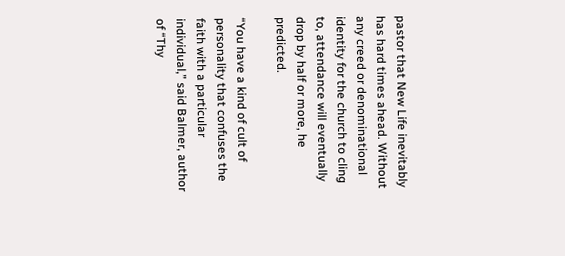pastor that New Life inevitably has hard times ahead. Without any creed or denominational identity for the church to cling to, attendance will eventually drop by half or more, he predicted.

“You have a kind of cult of personality that confuses the faith with a particular individual,” said Balmer, author of “Thy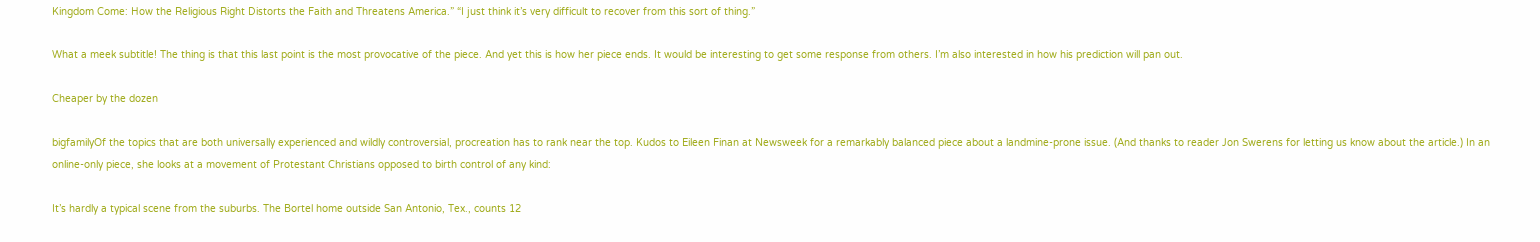Kingdom Come: How the Religious Right Distorts the Faith and Threatens America.” “I just think it’s very difficult to recover from this sort of thing.”

What a meek subtitle! The thing is that this last point is the most provocative of the piece. And yet this is how her piece ends. It would be interesting to get some response from others. I’m also interested in how his prediction will pan out.

Cheaper by the dozen

bigfamilyOf the topics that are both universally experienced and wildly controversial, procreation has to rank near the top. Kudos to Eileen Finan at Newsweek for a remarkably balanced piece about a landmine-prone issue. (And thanks to reader Jon Swerens for letting us know about the article.) In an online-only piece, she looks at a movement of Protestant Christians opposed to birth control of any kind:

It’s hardly a typical scene from the suburbs. The Bortel home outside San Antonio, Tex., counts 12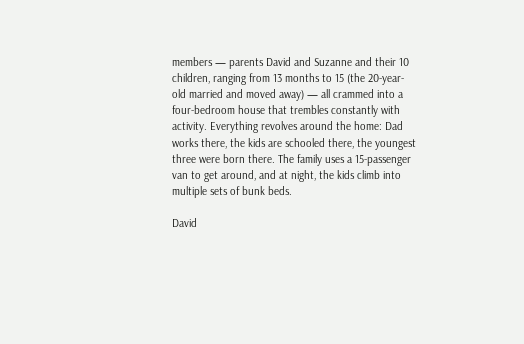members — parents David and Suzanne and their 10 children, ranging from 13 months to 15 (the 20-year-old married and moved away) — all crammed into a four-bedroom house that trembles constantly with activity. Everything revolves around the home: Dad works there, the kids are schooled there, the youngest three were born there. The family uses a 15-passenger van to get around, and at night, the kids climb into multiple sets of bunk beds.

David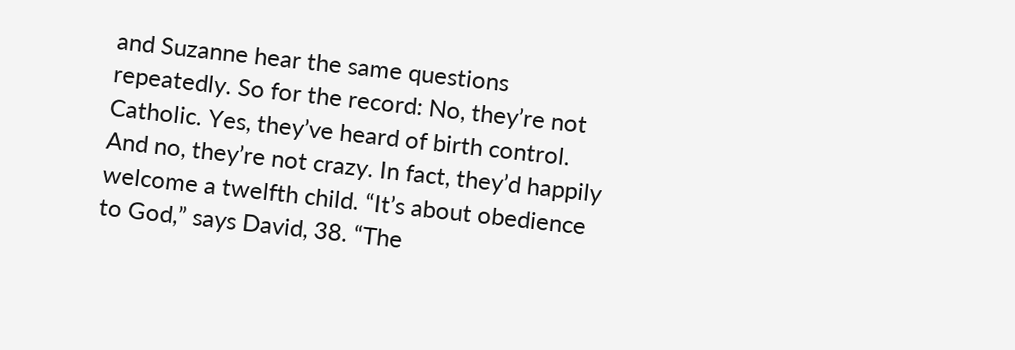and Suzanne hear the same questions repeatedly. So for the record: No, they’re not Catholic. Yes, they’ve heard of birth control. And no, they’re not crazy. In fact, they’d happily welcome a twelfth child. “It’s about obedience to God,” says David, 38. “The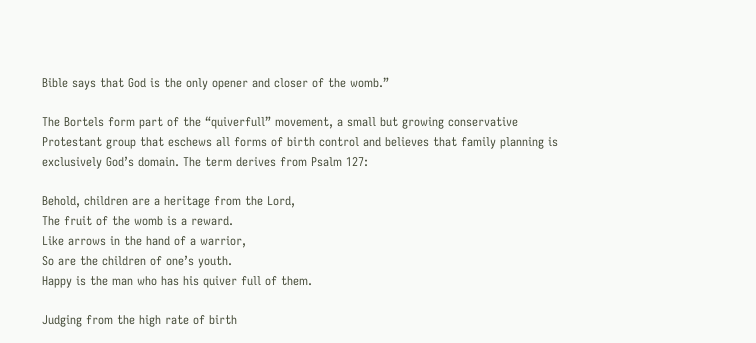Bible says that God is the only opener and closer of the womb.”

The Bortels form part of the “quiverfull” movement, a small but growing conservative Protestant group that eschews all forms of birth control and believes that family planning is exclusively God’s domain. The term derives from Psalm 127:

Behold, children are a heritage from the Lord,
The fruit of the womb is a reward.
Like arrows in the hand of a warrior,
So are the children of one’s youth.
Happy is the man who has his quiver full of them.

Judging from the high rate of birth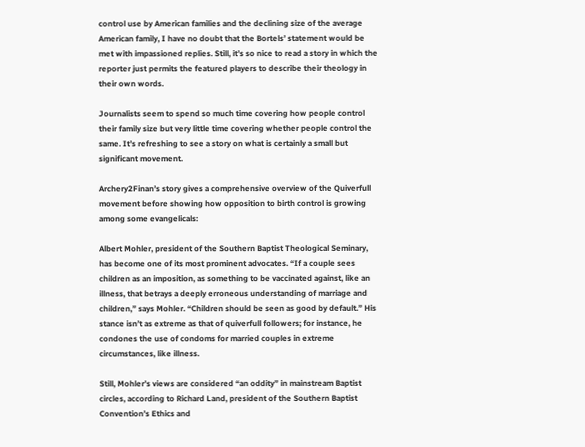control use by American families and the declining size of the average American family, I have no doubt that the Bortels’ statement would be met with impassioned replies. Still, it’s so nice to read a story in which the reporter just permits the featured players to describe their theology in their own words.

Journalists seem to spend so much time covering how people control their family size but very little time covering whether people control the same. It’s refreshing to see a story on what is certainly a small but significant movement.

Archery2Finan’s story gives a comprehensive overview of the Quiverfull movement before showing how opposition to birth control is growing among some evangelicals:

Albert Mohler, president of the Southern Baptist Theological Seminary, has become one of its most prominent advocates. “If a couple sees children as an imposition, as something to be vaccinated against, like an illness, that betrays a deeply erroneous understanding of marriage and children,” says Mohler. “Children should be seen as good by default.” His stance isn’t as extreme as that of quiverfull followers; for instance, he condones the use of condoms for married couples in extreme circumstances, like illness.

Still, Mohler’s views are considered “an oddity” in mainstream Baptist circles, according to Richard Land, president of the Southern Baptist Convention’s Ethics and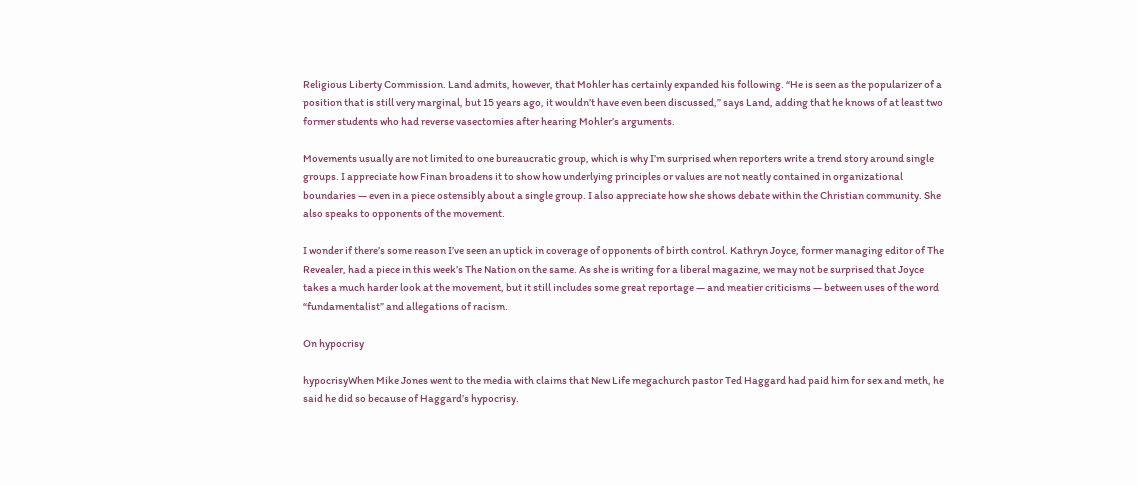Religious Liberty Commission. Land admits, however, that Mohler has certainly expanded his following. “He is seen as the popularizer of a position that is still very marginal, but 15 years ago, it wouldn’t have even been discussed,” says Land, adding that he knows of at least two former students who had reverse vasectomies after hearing Mohler’s arguments.

Movements usually are not limited to one bureaucratic group, which is why I’m surprised when reporters write a trend story around single groups. I appreciate how Finan broadens it to show how underlying principles or values are not neatly contained in organizational boundaries — even in a piece ostensibly about a single group. I also appreciate how she shows debate within the Christian community. She also speaks to opponents of the movement.

I wonder if there’s some reason I’ve seen an uptick in coverage of opponents of birth control. Kathryn Joyce, former managing editor of The Revealer, had a piece in this week’s The Nation on the same. As she is writing for a liberal magazine, we may not be surprised that Joyce takes a much harder look at the movement, but it still includes some great reportage — and meatier criticisms — between uses of the word “fundamentalist” and allegations of racism.

On hypocrisy

hypocrisyWhen Mike Jones went to the media with claims that New Life megachurch pastor Ted Haggard had paid him for sex and meth, he said he did so because of Haggard’s hypocrisy.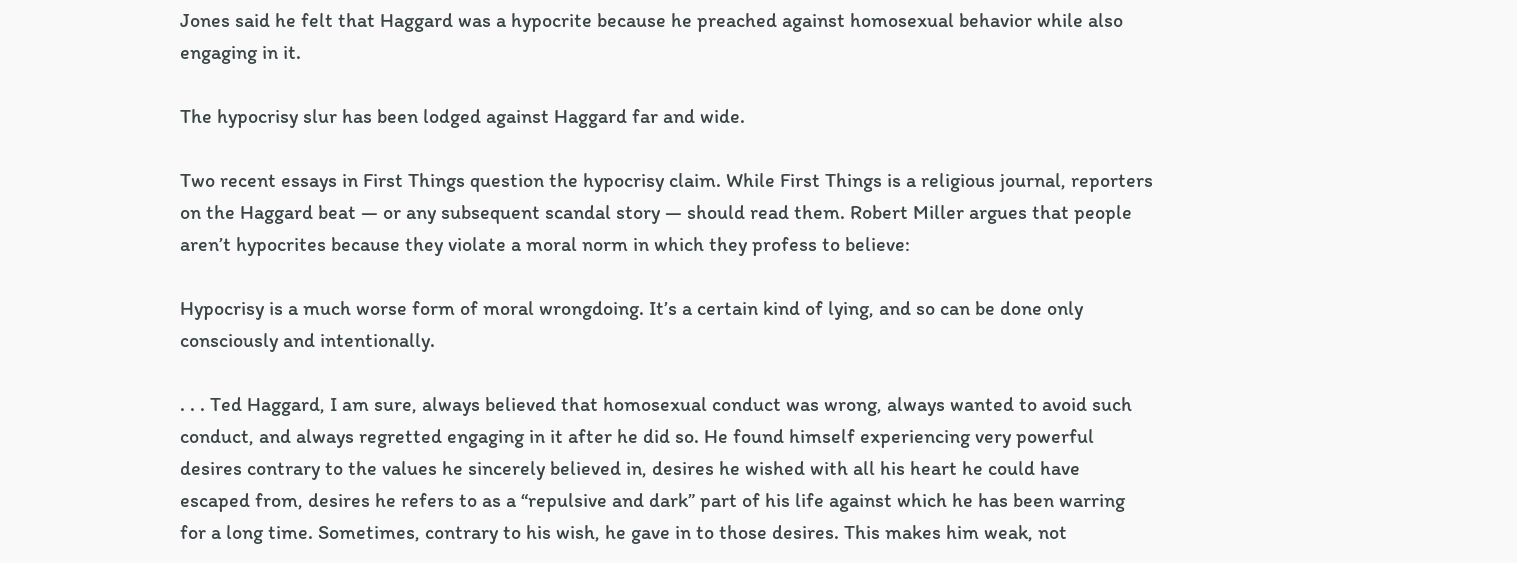Jones said he felt that Haggard was a hypocrite because he preached against homosexual behavior while also engaging in it.

The hypocrisy slur has been lodged against Haggard far and wide.

Two recent essays in First Things question the hypocrisy claim. While First Things is a religious journal, reporters on the Haggard beat — or any subsequent scandal story — should read them. Robert Miller argues that people aren’t hypocrites because they violate a moral norm in which they profess to believe:

Hypocrisy is a much worse form of moral wrongdoing. It’s a certain kind of lying, and so can be done only consciously and intentionally.

. . . Ted Haggard, I am sure, always believed that homosexual conduct was wrong, always wanted to avoid such conduct, and always regretted engaging in it after he did so. He found himself experiencing very powerful desires contrary to the values he sincerely believed in, desires he wished with all his heart he could have escaped from, desires he refers to as a “repulsive and dark” part of his life against which he has been warring for a long time. Sometimes, contrary to his wish, he gave in to those desires. This makes him weak, not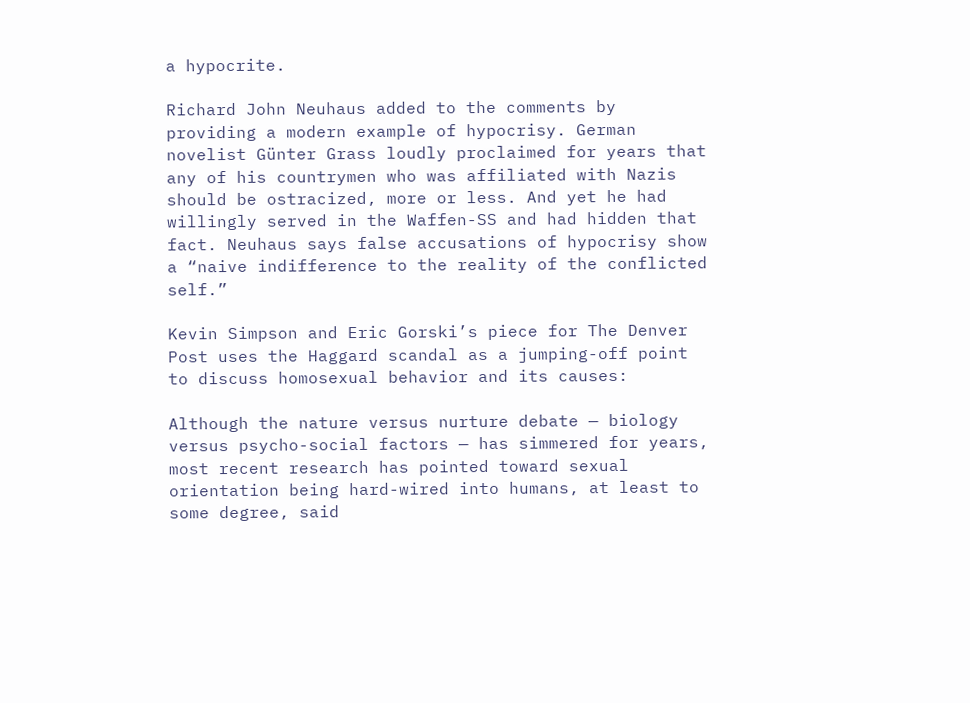a hypocrite.

Richard John Neuhaus added to the comments by providing a modern example of hypocrisy. German novelist Günter Grass loudly proclaimed for years that any of his countrymen who was affiliated with Nazis should be ostracized, more or less. And yet he had willingly served in the Waffen-SS and had hidden that fact. Neuhaus says false accusations of hypocrisy show a “naive indifference to the reality of the conflicted self.”

Kevin Simpson and Eric Gorski’s piece for The Denver Post uses the Haggard scandal as a jumping-off point to discuss homosexual behavior and its causes:

Although the nature versus nurture debate — biology versus psycho-social factors — has simmered for years, most recent research has pointed toward sexual orientation being hard-wired into humans, at least to some degree, said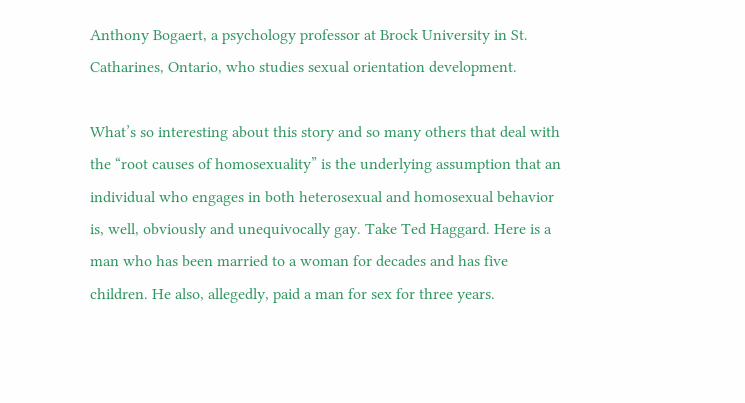Anthony Bogaert, a psychology professor at Brock University in St. Catharines, Ontario, who studies sexual orientation development.

What’s so interesting about this story and so many others that deal with the “root causes of homosexuality” is the underlying assumption that an individual who engages in both heterosexual and homosexual behavior is, well, obviously and unequivocally gay. Take Ted Haggard. Here is a man who has been married to a woman for decades and has five children. He also, allegedly, paid a man for sex for three years.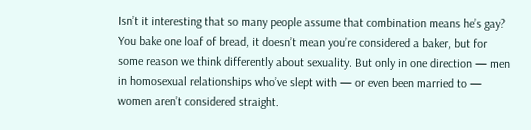Isn’t it interesting that so many people assume that combination means he’s gay? You bake one loaf of bread, it doesn’t mean you’re considered a baker, but for some reason we think differently about sexuality. But only in one direction — men in homosexual relationships who’ve slept with — or even been married to — women aren’t considered straight.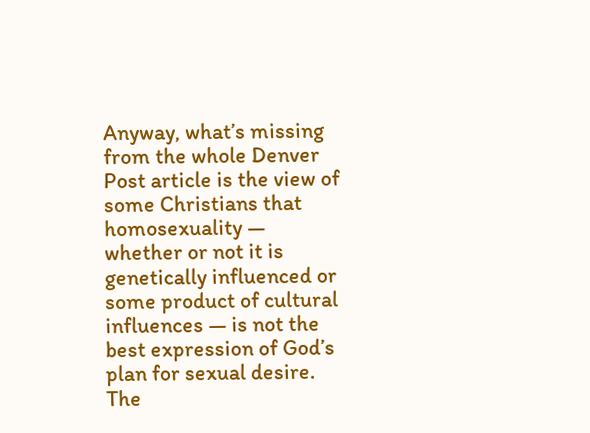Anyway, what’s missing from the whole Denver Post article is the view of some Christians that homosexuality — whether or not it is genetically influenced or some product of cultural influences — is not the best expression of God’s plan for sexual desire. The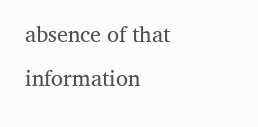absence of that information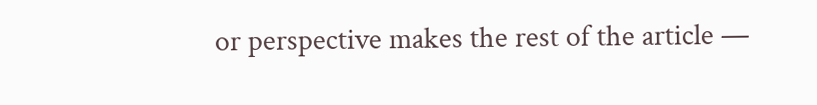or perspective makes the rest of the article —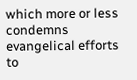which more or less condemns evangelical efforts to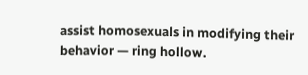assist homosexuals in modifying their behavior — ring hollow.